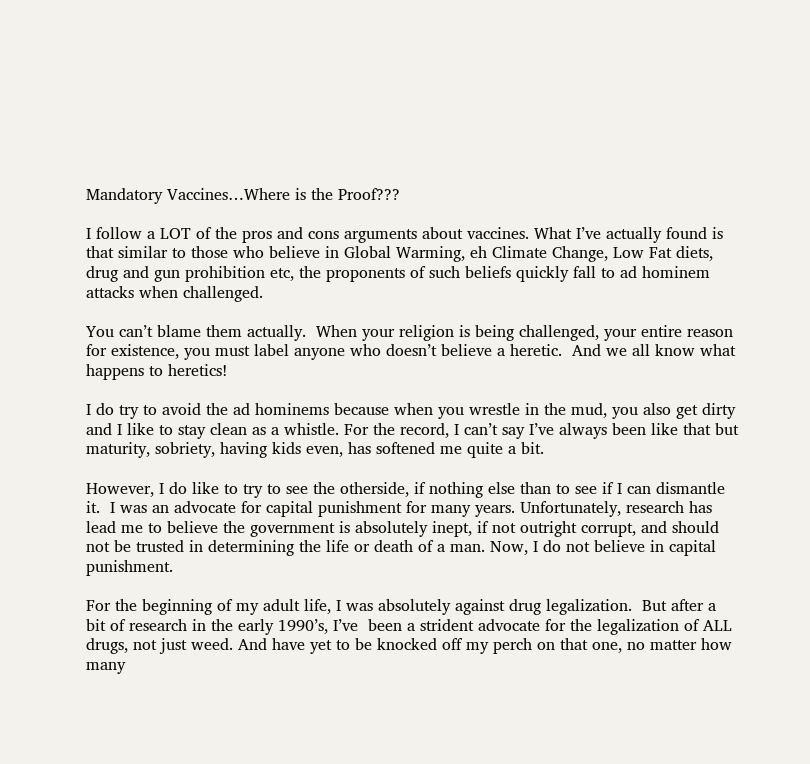Mandatory Vaccines…Where is the Proof???

I follow a LOT of the pros and cons arguments about vaccines. What I’ve actually found is that similar to those who believe in Global Warming, eh Climate Change, Low Fat diets,  drug and gun prohibition etc, the proponents of such beliefs quickly fall to ad hominem attacks when challenged.

You can’t blame them actually.  When your religion is being challenged, your entire reason for existence, you must label anyone who doesn’t believe a heretic.  And we all know what happens to heretics!

I do try to avoid the ad hominems because when you wrestle in the mud, you also get dirty and I like to stay clean as a whistle. For the record, I can’t say I’ve always been like that but maturity, sobriety, having kids even, has softened me quite a bit.

However, I do like to try to see the otherside, if nothing else than to see if I can dismantle it.  I was an advocate for capital punishment for many years. Unfortunately, research has lead me to believe the government is absolutely inept, if not outright corrupt, and should not be trusted in determining the life or death of a man. Now, I do not believe in capital punishment.

For the beginning of my adult life, I was absolutely against drug legalization.  But after a bit of research in the early 1990’s, I’ve  been a strident advocate for the legalization of ALL drugs, not just weed. And have yet to be knocked off my perch on that one, no matter how many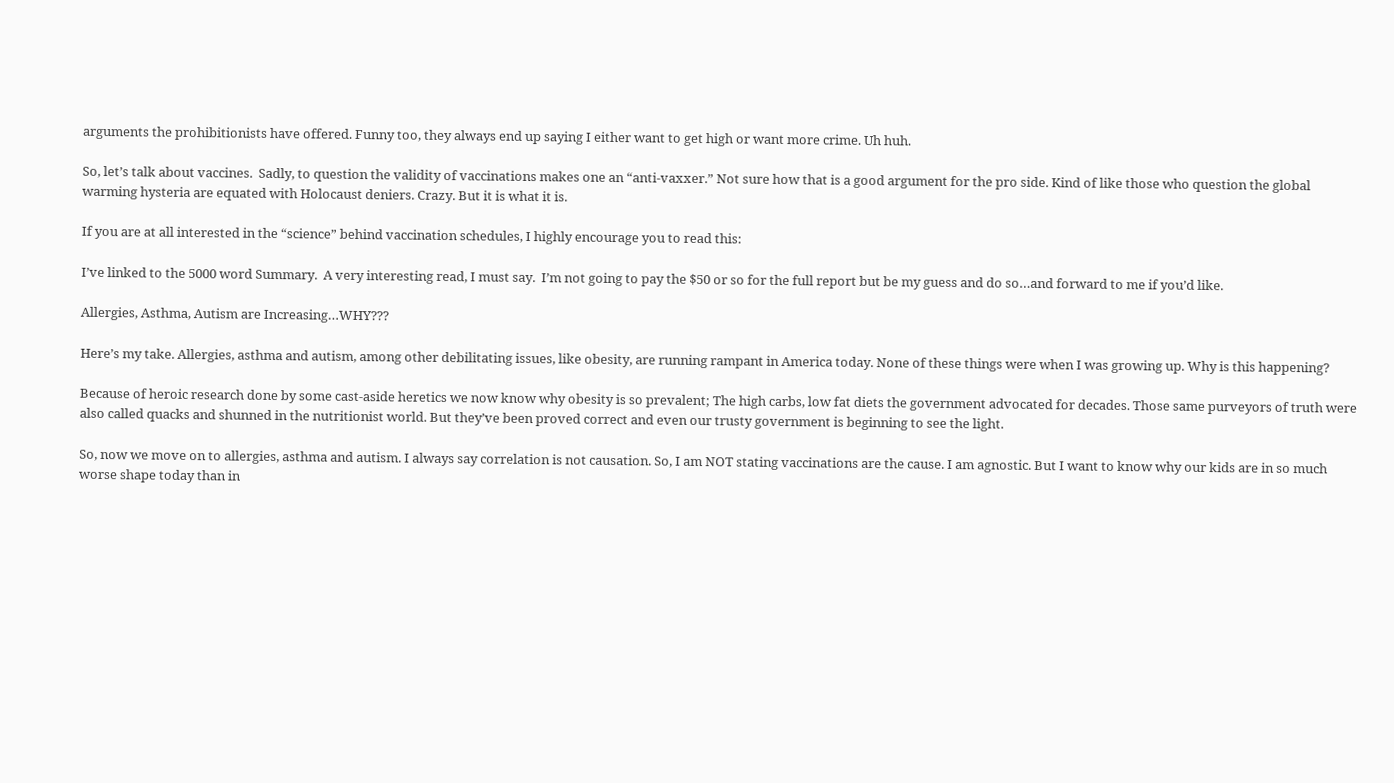arguments the prohibitionists have offered. Funny too, they always end up saying I either want to get high or want more crime. Uh huh.

So, let’s talk about vaccines.  Sadly, to question the validity of vaccinations makes one an “anti-vaxxer.” Not sure how that is a good argument for the pro side. Kind of like those who question the global warming hysteria are equated with Holocaust deniers. Crazy. But it is what it is.

If you are at all interested in the “science” behind vaccination schedules, I highly encourage you to read this:

I’ve linked to the 5000 word Summary.  A very interesting read, I must say.  I’m not going to pay the $50 or so for the full report but be my guess and do so…and forward to me if you’d like.

Allergies, Asthma, Autism are Increasing…WHY???

Here’s my take. Allergies, asthma and autism, among other debilitating issues, like obesity, are running rampant in America today. None of these things were when I was growing up. Why is this happening?

Because of heroic research done by some cast-aside heretics we now know why obesity is so prevalent; The high carbs, low fat diets the government advocated for decades. Those same purveyors of truth were also called quacks and shunned in the nutritionist world. But they’ve been proved correct and even our trusty government is beginning to see the light.

So, now we move on to allergies, asthma and autism. I always say correlation is not causation. So, I am NOT stating vaccinations are the cause. I am agnostic. But I want to know why our kids are in so much worse shape today than in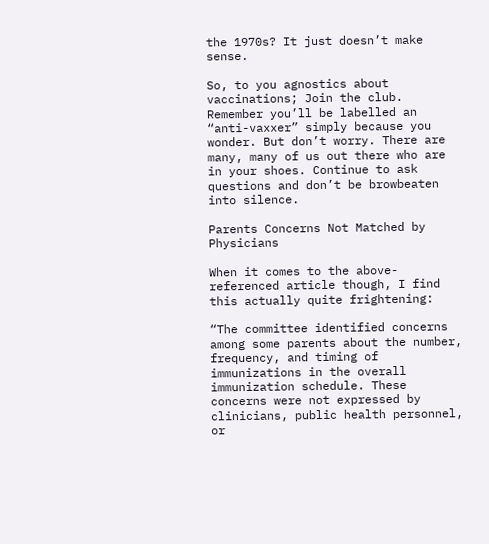the 1970s? It just doesn’t make sense.

So, to you agnostics about vaccinations; Join the club.  Remember you’ll be labelled an “anti-vaxxer” simply because you wonder. But don’t worry. There are many, many of us out there who are in your shoes. Continue to ask questions and don’t be browbeaten into silence.

Parents Concerns Not Matched by Physicians

When it comes to the above-referenced article though, I find this actually quite frightening:

“The committee identified concerns among some parents about the number, frequency, and timing of immunizations in the overall immunization schedule. These concerns were not expressed by clinicians, public health personnel, or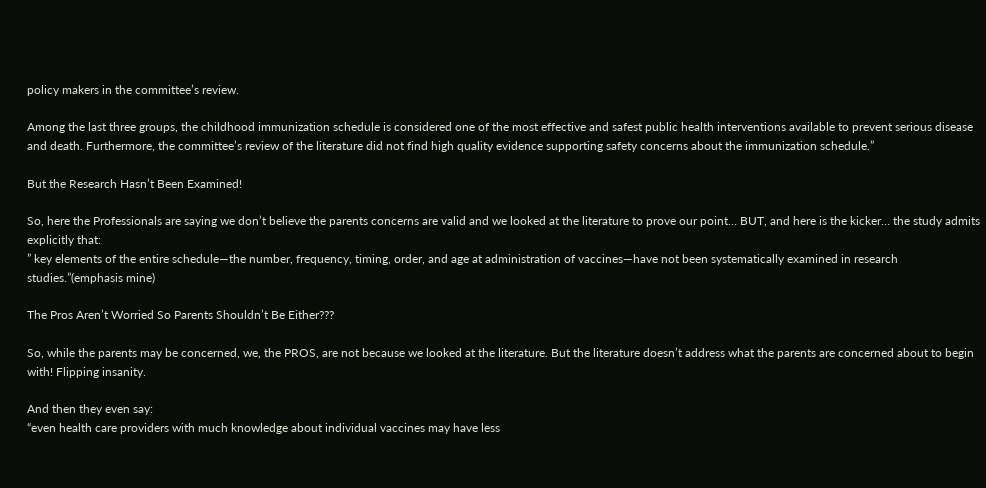policy makers in the committee’s review.

Among the last three groups, the childhood immunization schedule is considered one of the most effective and safest public health interventions available to prevent serious disease and death. Furthermore, the committee’s review of the literature did not find high quality evidence supporting safety concerns about the immunization schedule.”

But the Research Hasn’t Been Examined!

So, here the Professionals are saying we don’t believe the parents concerns are valid and we looked at the literature to prove our point… BUT, and here is the kicker… the study admits explicitly that:
” key elements of the entire schedule—the number, frequency, timing, order, and age at administration of vaccines—have not been systematically examined in research studies.”(emphasis mine)

The Pros Aren’t Worried So Parents Shouldn’t Be Either???

So, while the parents may be concerned, we, the PROS, are not because we looked at the literature. But the literature doesn’t address what the parents are concerned about to begin with! Flipping insanity.

And then they even say:
“even health care providers with much knowledge about individual vaccines may have less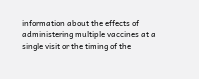information about the effects of administering multiple vaccines at a single visit or the timing of the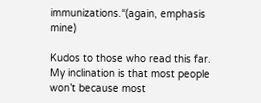immunizations.“(again, emphasis mine)

Kudos to those who read this far. My inclination is that most people won’t because most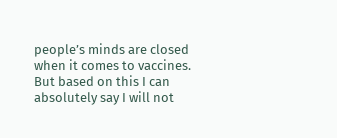people’s minds are closed when it comes to vaccines.  But based on this I can absolutely say I will not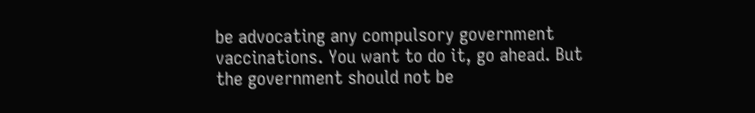be advocating any compulsory government vaccinations. You want to do it, go ahead. But the government should not be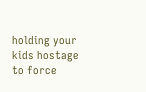holding your kids hostage to force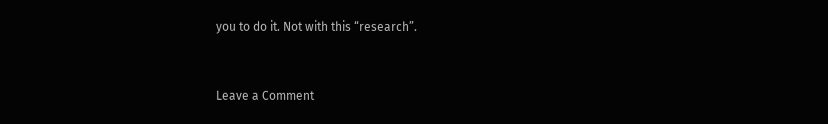you to do it. Not with this “research”.


Leave a Comment